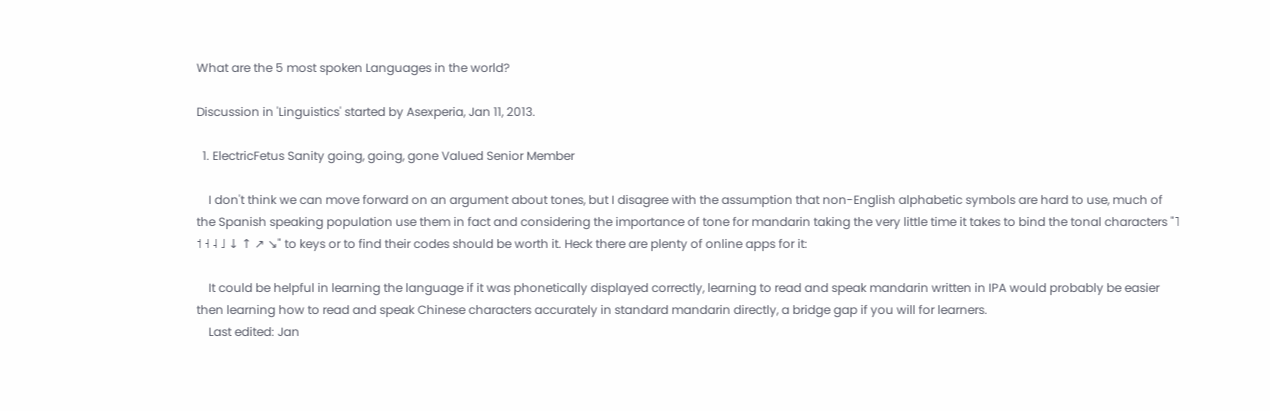What are the 5 most spoken Languages in the world?

Discussion in 'Linguistics' started by Asexperia, Jan 11, 2013.

  1. ElectricFetus Sanity going, going, gone Valued Senior Member

    I don't think we can move forward on an argument about tones, but I disagree with the assumption that non-English alphabetic symbols are hard to use, much of the Spanish speaking population use them in fact and considering the importance of tone for mandarin taking the very little time it takes to bind the tonal characters "˥ ˦ ˧ ˨ ˩ ↓ ↑ ↗ ↘" to keys or to find their codes should be worth it. Heck there are plenty of online apps for it:

    It could be helpful in learning the language if it was phonetically displayed correctly, learning to read and speak mandarin written in IPA would probably be easier then learning how to read and speak Chinese characters accurately in standard mandarin directly, a bridge gap if you will for learners.
    Last edited: Jan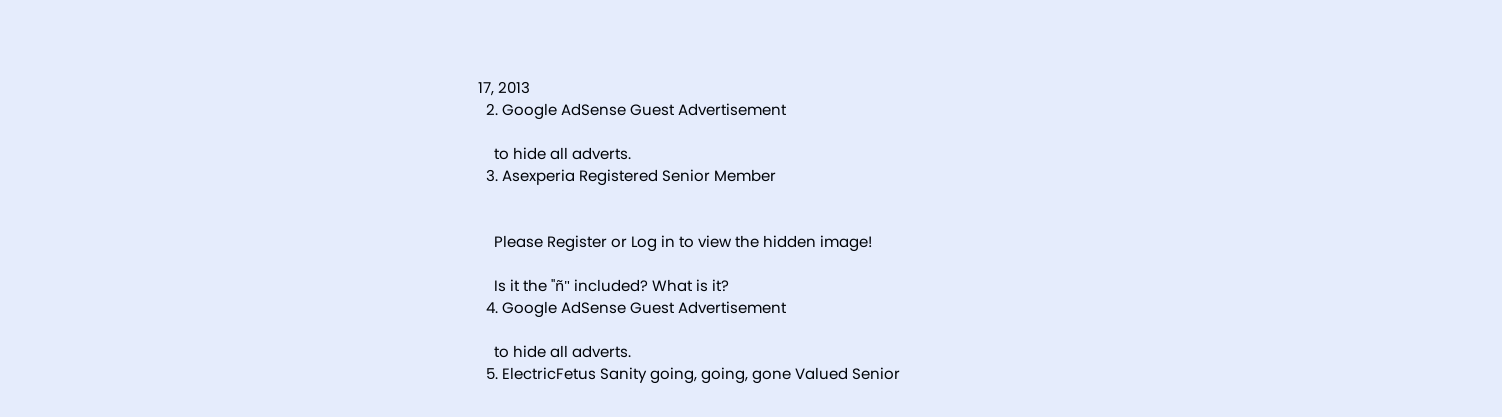17, 2013
  2. Google AdSense Guest Advertisement

    to hide all adverts.
  3. Asexperia Registered Senior Member


    Please Register or Log in to view the hidden image!

    Is it the "ñ" included? What is it?
  4. Google AdSense Guest Advertisement

    to hide all adverts.
  5. ElectricFetus Sanity going, going, gone Valued Senior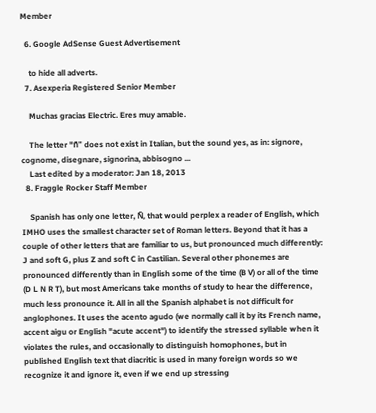Member

  6. Google AdSense Guest Advertisement

    to hide all adverts.
  7. Asexperia Registered Senior Member

    Muchas gracias Electric. Eres muy amable.

    The letter "ñ" does not exist in Italian, but the sound yes, as in: signore, cognome, disegnare, signorina, abbisogno ...
    Last edited by a moderator: Jan 18, 2013
  8. Fraggle Rocker Staff Member

    Spanish has only one letter, Ñ, that would perplex a reader of English, which IMHO uses the smallest character set of Roman letters. Beyond that it has a couple of other letters that are familiar to us, but pronounced much differently: J and soft G, plus Z and soft C in Castilian. Several other phonemes are pronounced differently than in English some of the time (B V) or all of the time (D L N R T), but most Americans take months of study to hear the difference, much less pronounce it. All in all the Spanish alphabet is not difficult for anglophones. It uses the acento agudo (we normally call it by its French name, accent aigu or English "acute accent") to identify the stressed syllable when it violates the rules, and occasionally to distinguish homophones, but in published English text that diacritic is used in many foreign words so we recognize it and ignore it, even if we end up stressing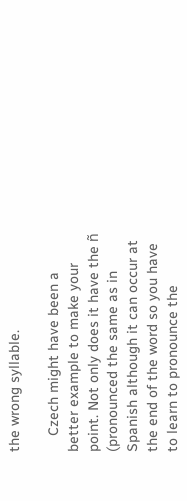the wrong syllable.

    Czech might have been a better example to make your point. Not only does it have the ñ (pronounced the same as in Spanish although it can occur at the end of the word so you have to learn to pronounce the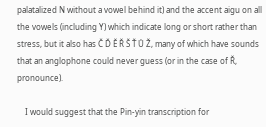palatalized N without a vowel behind it) and the accent aigu on all the vowels (including Y) which indicate long or short rather than stress, but it also has Č Ď Ě Ř Š Ť Ů Ž, many of which have sounds that an anglophone could never guess (or in the case of Ř, pronounce).

    I would suggest that the Pin-yin transcription for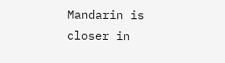Mandarin is closer in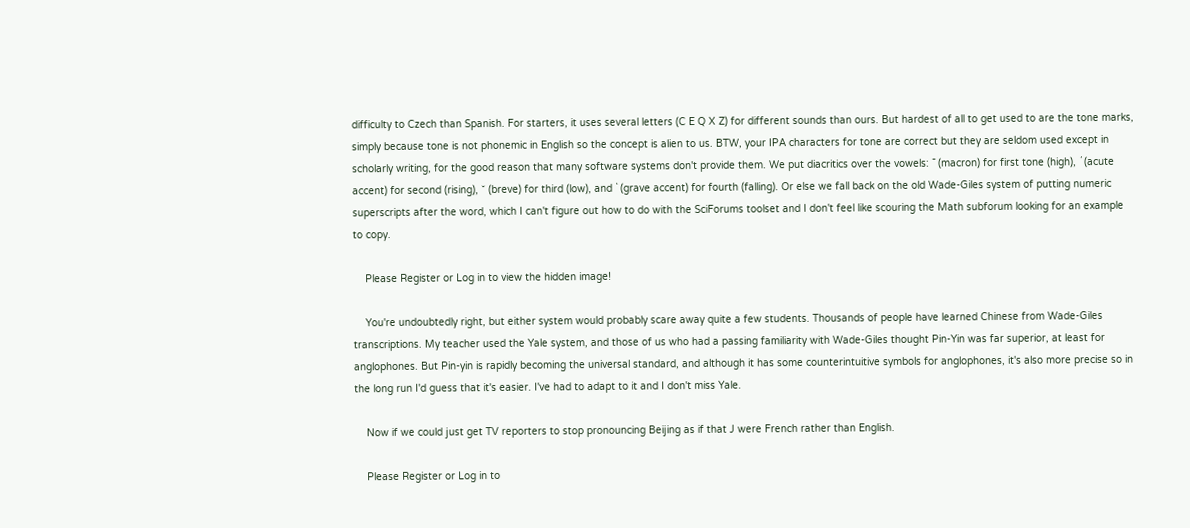difficulty to Czech than Spanish. For starters, it uses several letters (C E Q X Z) for different sounds than ours. But hardest of all to get used to are the tone marks, simply because tone is not phonemic in English so the concept is alien to us. BTW, your IPA characters for tone are correct but they are seldom used except in scholarly writing, for the good reason that many software systems don't provide them. We put diacritics over the vowels: ¯ (macron) for first tone (high), ´ (acute accent) for second (rising), ˘ (breve) for third (low), and ` (grave accent) for fourth (falling). Or else we fall back on the old Wade-Giles system of putting numeric superscripts after the word, which I can't figure out how to do with the SciForums toolset and I don't feel like scouring the Math subforum looking for an example to copy.

    Please Register or Log in to view the hidden image!

    You're undoubtedly right, but either system would probably scare away quite a few students. Thousands of people have learned Chinese from Wade-Giles transcriptions. My teacher used the Yale system, and those of us who had a passing familiarity with Wade-Giles thought Pin-Yin was far superior, at least for anglophones. But Pin-yin is rapidly becoming the universal standard, and although it has some counterintuitive symbols for anglophones, it's also more precise so in the long run I'd guess that it's easier. I've had to adapt to it and I don't miss Yale.

    Now if we could just get TV reporters to stop pronouncing Beijing as if that J were French rather than English.

    Please Register or Log in to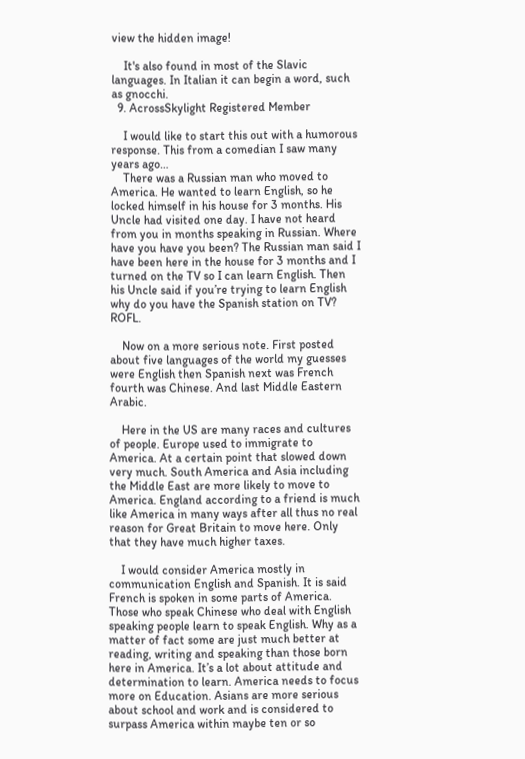view the hidden image!

    It's also found in most of the Slavic languages. In Italian it can begin a word, such as gnocchi.
  9. AcrossSkylight Registered Member

    I would like to start this out with a humorous response. This from a comedian I saw many years ago…
    There was a Russian man who moved to America. He wanted to learn English, so he locked himself in his house for 3 months. His Uncle had visited one day. I have not heard from you in months speaking in Russian. Where have you have you been? The Russian man said I have been here in the house for 3 months and I turned on the TV so I can learn English. Then his Uncle said if you’re trying to learn English why do you have the Spanish station on TV? ROFL.

    Now on a more serious note. First posted about five languages of the world my guesses were English then Spanish next was French fourth was Chinese. And last Middle Eastern Arabic.

    Here in the US are many races and cultures of people. Europe used to immigrate to America. At a certain point that slowed down very much. South America and Asia including the Middle East are more likely to move to America. England according to a friend is much like America in many ways after all thus no real reason for Great Britain to move here. Only that they have much higher taxes.

    I would consider America mostly in communication English and Spanish. It is said French is spoken in some parts of America. Those who speak Chinese who deal with English speaking people learn to speak English. Why as a matter of fact some are just much better at reading, writing and speaking than those born here in America. It’s a lot about attitude and determination to learn. America needs to focus more on Education. Asians are more serious about school and work and is considered to surpass America within maybe ten or so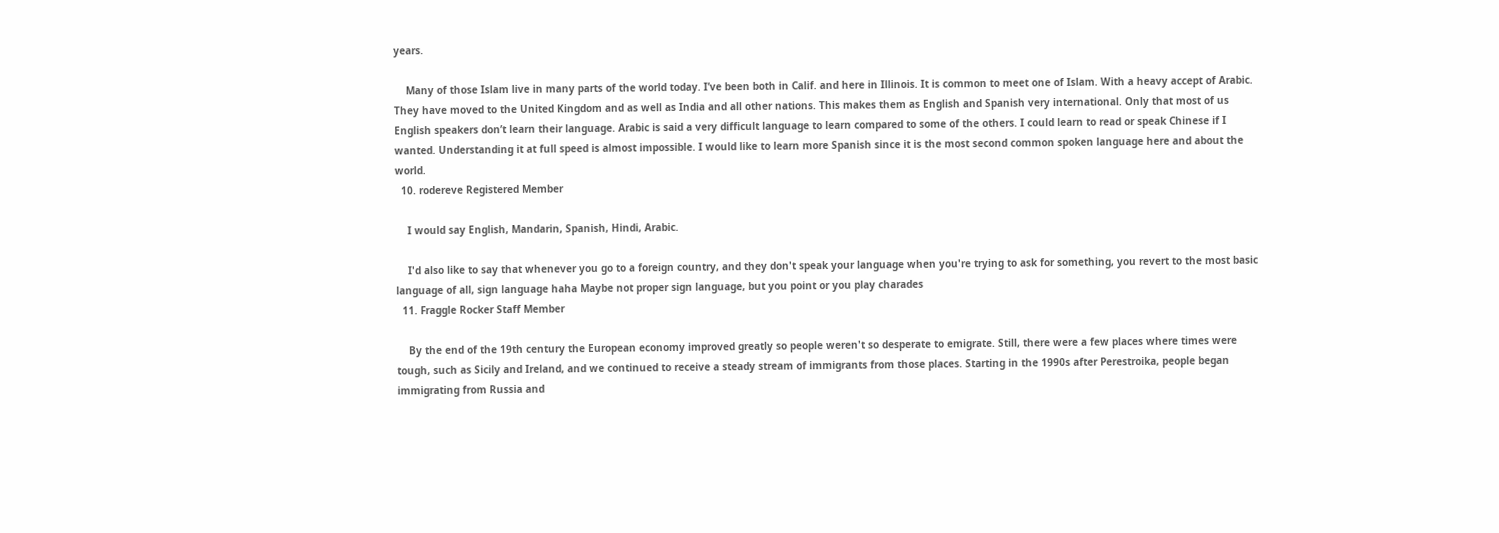years.

    Many of those Islam live in many parts of the world today. I’ve been both in Calif. and here in Illinois. It is common to meet one of Islam. With a heavy accept of Arabic. They have moved to the United Kingdom and as well as India and all other nations. This makes them as English and Spanish very international. Only that most of us English speakers don’t learn their language. Arabic is said a very difficult language to learn compared to some of the others. I could learn to read or speak Chinese if I wanted. Understanding it at full speed is almost impossible. I would like to learn more Spanish since it is the most second common spoken language here and about the world.
  10. rodereve Registered Member

    I would say English, Mandarin, Spanish, Hindi, Arabic.

    I'd also like to say that whenever you go to a foreign country, and they don't speak your language when you're trying to ask for something, you revert to the most basic language of all, sign language haha Maybe not proper sign language, but you point or you play charades
  11. Fraggle Rocker Staff Member

    By the end of the 19th century the European economy improved greatly so people weren't so desperate to emigrate. Still, there were a few places where times were tough, such as Sicily and Ireland, and we continued to receive a steady stream of immigrants from those places. Starting in the 1990s after Perestroika, people began immigrating from Russia and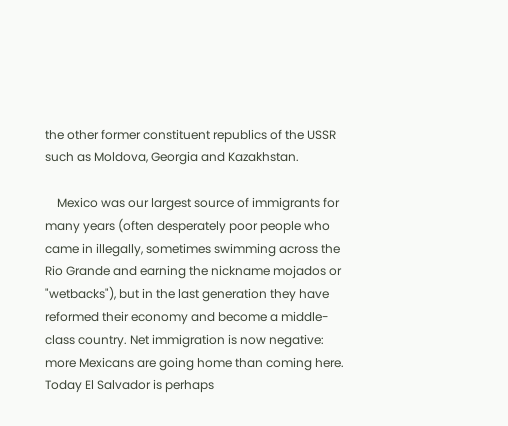the other former constituent republics of the USSR such as Moldova, Georgia and Kazakhstan.

    Mexico was our largest source of immigrants for many years (often desperately poor people who came in illegally, sometimes swimming across the Rio Grande and earning the nickname mojados or "wetbacks"), but in the last generation they have reformed their economy and become a middle-class country. Net immigration is now negative: more Mexicans are going home than coming here. Today El Salvador is perhaps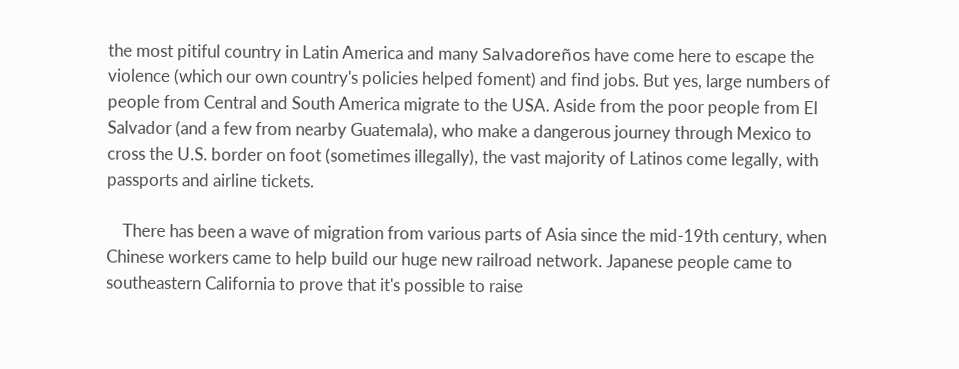the most pitiful country in Latin America and many Salvadoreños have come here to escape the violence (which our own country's policies helped foment) and find jobs. But yes, large numbers of people from Central and South America migrate to the USA. Aside from the poor people from El Salvador (and a few from nearby Guatemala), who make a dangerous journey through Mexico to cross the U.S. border on foot (sometimes illegally), the vast majority of Latinos come legally, with passports and airline tickets.

    There has been a wave of migration from various parts of Asia since the mid-19th century, when Chinese workers came to help build our huge new railroad network. Japanese people came to southeastern California to prove that it's possible to raise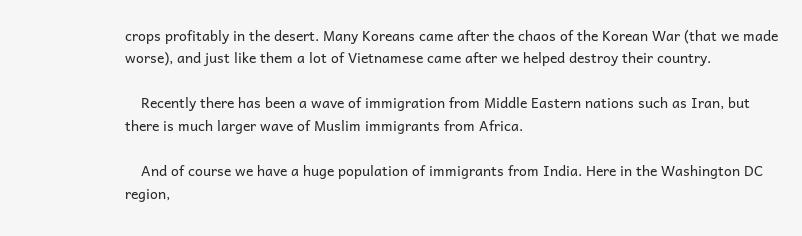crops profitably in the desert. Many Koreans came after the chaos of the Korean War (that we made worse), and just like them a lot of Vietnamese came after we helped destroy their country.

    Recently there has been a wave of immigration from Middle Eastern nations such as Iran, but there is much larger wave of Muslim immigrants from Africa.

    And of course we have a huge population of immigrants from India. Here in the Washington DC region,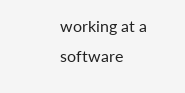working at a software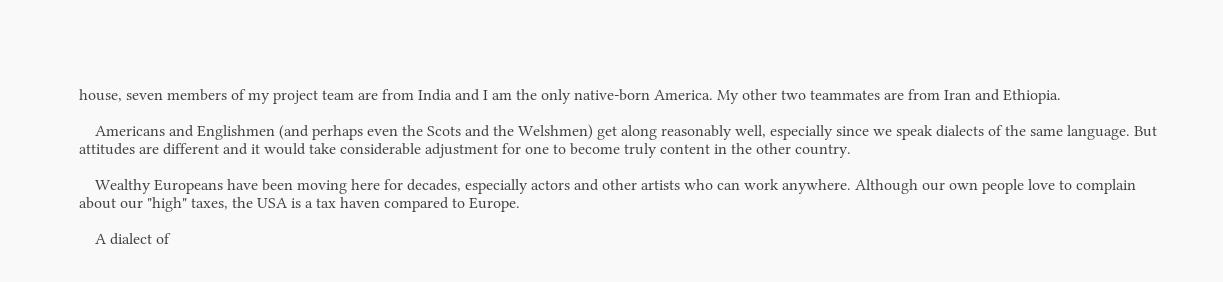house, seven members of my project team are from India and I am the only native-born America. My other two teammates are from Iran and Ethiopia.

    Americans and Englishmen (and perhaps even the Scots and the Welshmen) get along reasonably well, especially since we speak dialects of the same language. But attitudes are different and it would take considerable adjustment for one to become truly content in the other country.

    Wealthy Europeans have been moving here for decades, especially actors and other artists who can work anywhere. Although our own people love to complain about our "high" taxes, the USA is a tax haven compared to Europe.

    A dialect of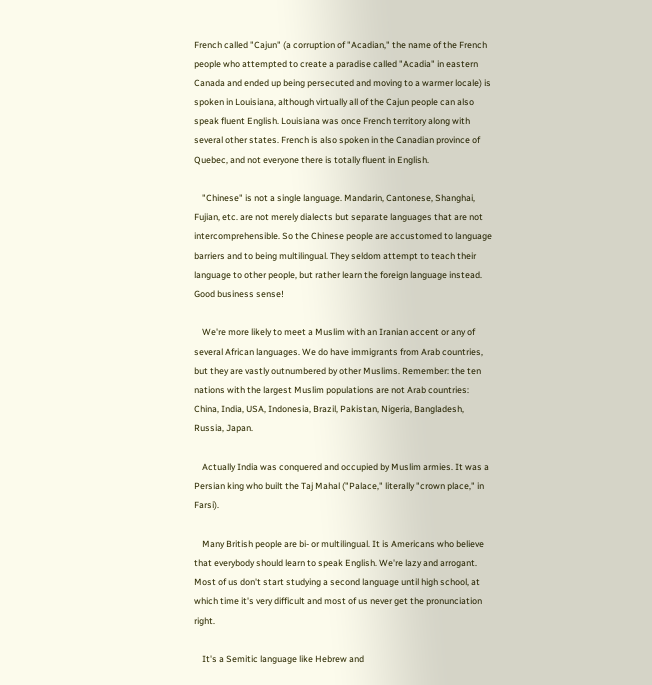French called "Cajun" (a corruption of "Acadian," the name of the French people who attempted to create a paradise called "Acadia" in eastern Canada and ended up being persecuted and moving to a warmer locale) is spoken in Louisiana, although virtually all of the Cajun people can also speak fluent English. Louisiana was once French territory along with several other states. French is also spoken in the Canadian province of Quebec, and not everyone there is totally fluent in English.

    "Chinese" is not a single language. Mandarin, Cantonese, Shanghai, Fujian, etc. are not merely dialects but separate languages that are not intercomprehensible. So the Chinese people are accustomed to language barriers and to being multilingual. They seldom attempt to teach their language to other people, but rather learn the foreign language instead. Good business sense!

    We're more likely to meet a Muslim with an Iranian accent or any of several African languages. We do have immigrants from Arab countries, but they are vastly outnumbered by other Muslims. Remember: the ten nations with the largest Muslim populations are not Arab countries: China, India, USA, Indonesia, Brazil, Pakistan, Nigeria, Bangladesh, Russia, Japan.

    Actually India was conquered and occupied by Muslim armies. It was a Persian king who built the Taj Mahal ("Palace," literally "crown place," in Farsi).

    Many British people are bi- or multilingual. It is Americans who believe that everybody should learn to speak English. We're lazy and arrogant. Most of us don't start studying a second language until high school, at which time it's very difficult and most of us never get the pronunciation right.

    It's a Semitic language like Hebrew and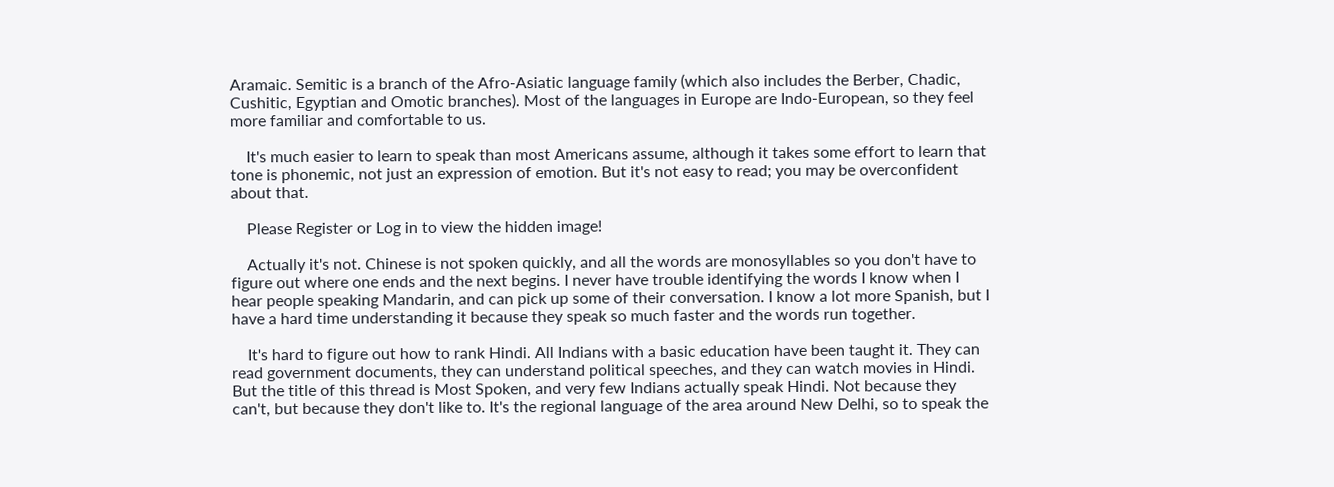Aramaic. Semitic is a branch of the Afro-Asiatic language family (which also includes the Berber, Chadic, Cushitic, Egyptian and Omotic branches). Most of the languages in Europe are Indo-European, so they feel more familiar and comfortable to us.

    It's much easier to learn to speak than most Americans assume, although it takes some effort to learn that tone is phonemic, not just an expression of emotion. But it's not easy to read; you may be overconfident about that.

    Please Register or Log in to view the hidden image!

    Actually it's not. Chinese is not spoken quickly, and all the words are monosyllables so you don't have to figure out where one ends and the next begins. I never have trouble identifying the words I know when I hear people speaking Mandarin, and can pick up some of their conversation. I know a lot more Spanish, but I have a hard time understanding it because they speak so much faster and the words run together.

    It's hard to figure out how to rank Hindi. All Indians with a basic education have been taught it. They can read government documents, they can understand political speeches, and they can watch movies in Hindi. But the title of this thread is Most Spoken, and very few Indians actually speak Hindi. Not because they can't, but because they don't like to. It's the regional language of the area around New Delhi, so to speak the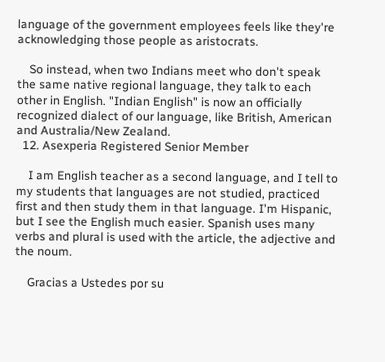language of the government employees feels like they're acknowledging those people as aristocrats.

    So instead, when two Indians meet who don't speak the same native regional language, they talk to each other in English. "Indian English" is now an officially recognized dialect of our language, like British, American and Australia/New Zealand.
  12. Asexperia Registered Senior Member

    I am English teacher as a second language, and I tell to my students that languages are not studied, practiced first and then study them in that language. I'm Hispanic, but I see the English much easier. Spanish uses many verbs and plural is used with the article, the adjective and the noum.

    Gracias a Ustedes por su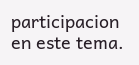participacion en este tema.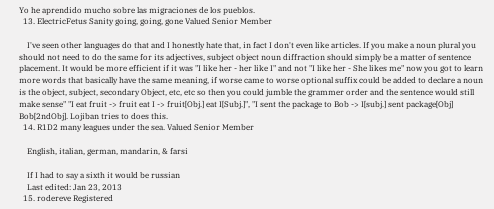Yo he aprendido mucho sobre las migraciones de los pueblos.
  13. ElectricFetus Sanity going, going, gone Valued Senior Member

    I've seen other languages do that and I honestly hate that, in fact I don't even like articles. If you make a noun plural you should not need to do the same for its adjectives, subject object noun diffraction should simply be a matter of sentence placement. It would be more efficient if it was "I like her - her like I" and not "I like her - She likes me" now you got to learn more words that basically have the same meaning, if worse came to worse optional suffix could be added to declare a noun is the object, subject, secondary Object, etc, etc so then you could jumble the grammer order and the sentence would still make sense" "I eat fruit -> fruit eat I -> fruit[Obj.] eat I[Subj.]", "I sent the package to Bob -> I[subj.] sent package[Obj] Bob[2ndObj]. Lojiban tries to does this.
  14. R1D2 many leagues under the sea. Valued Senior Member

    English, italian, german, mandarin, & farsi

    If I had to say a sixth it would be russian
    Last edited: Jan 23, 2013
  15. rodereve Registered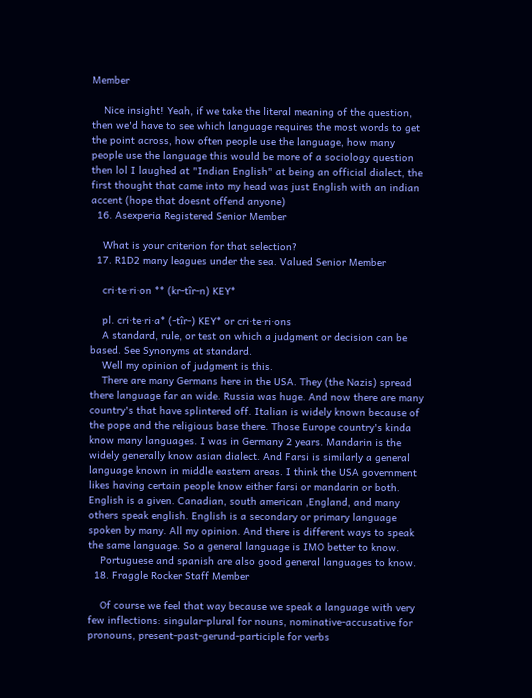Member

    Nice insight! Yeah, if we take the literal meaning of the question, then we'd have to see which language requires the most words to get the point across, how often people use the language, how many people use the language this would be more of a sociology question then lol I laughed at "Indian English" at being an official dialect, the first thought that came into my head was just English with an indian accent (hope that doesnt offend anyone)
  16. Asexperia Registered Senior Member

    What is your criterion for that selection?
  17. R1D2 many leagues under the sea. Valued Senior Member

    cri·te·ri·on ** (kr-tîr-n) KEY*

    pl. cri·te·ri·a* (-tîr-) KEY* or cri·te·ri·ons
    A standard, rule, or test on which a judgment or decision can be based. See Synonyms at standard.
    Well my opinion of judgment is this.
    There are many Germans here in the USA. They (the Nazis) spread there language far an wide. Russia was huge. And now there are many country's that have splintered off. Italian is widely known because of the pope and the religious base there. Those Europe country's kinda know many languages. I was in Germany 2 years. Mandarin is the widely generally know asian dialect. And Farsi is similarly a general language known in middle eastern areas. I think the USA government likes having certain people know either farsi or mandarin or both. English is a given. Canadian, south american ,England, and many others speak english. English is a secondary or primary language spoken by many. All my opinion. And there is different ways to speak the same language. So a general language is IMO better to know.
    Portuguese and spanish are also good general languages to know.
  18. Fraggle Rocker Staff Member

    Of course we feel that way because we speak a language with very few inflections: singular-plural for nouns, nominative-accusative for pronouns, present-past-gerund-participle for verbs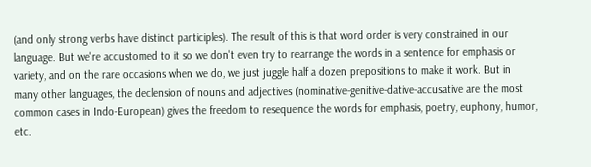(and only strong verbs have distinct participles). The result of this is that word order is very constrained in our language. But we're accustomed to it so we don't even try to rearrange the words in a sentence for emphasis or variety, and on the rare occasions when we do, we just juggle half a dozen prepositions to make it work. But in many other languages, the declension of nouns and adjectives (nominative-genitive-dative-accusative are the most common cases in Indo-European) gives the freedom to resequence the words for emphasis, poetry, euphony, humor, etc.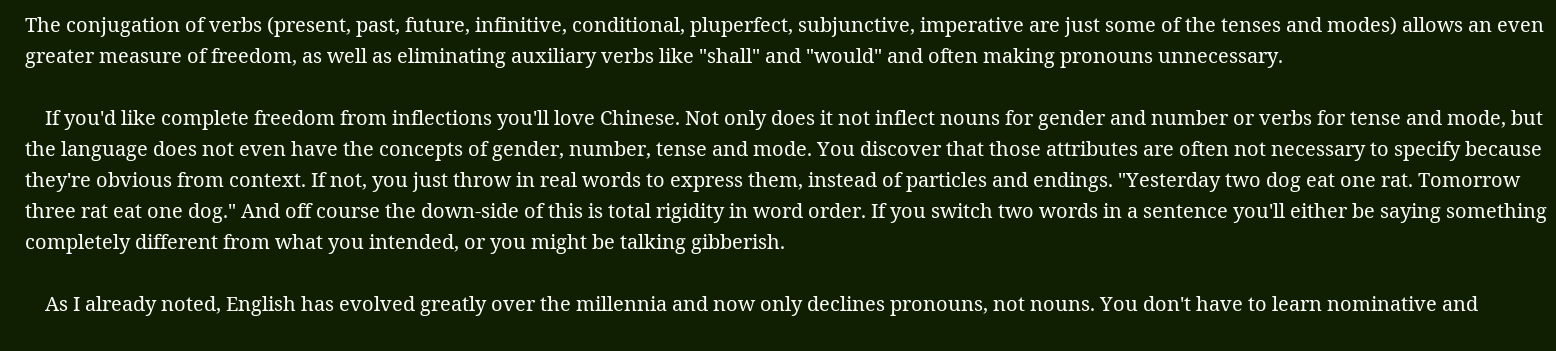The conjugation of verbs (present, past, future, infinitive, conditional, pluperfect, subjunctive, imperative are just some of the tenses and modes) allows an even greater measure of freedom, as well as eliminating auxiliary verbs like "shall" and "would" and often making pronouns unnecessary.

    If you'd like complete freedom from inflections you'll love Chinese. Not only does it not inflect nouns for gender and number or verbs for tense and mode, but the language does not even have the concepts of gender, number, tense and mode. You discover that those attributes are often not necessary to specify because they're obvious from context. If not, you just throw in real words to express them, instead of particles and endings. "Yesterday two dog eat one rat. Tomorrow three rat eat one dog." And off course the down-side of this is total rigidity in word order. If you switch two words in a sentence you'll either be saying something completely different from what you intended, or you might be talking gibberish.

    As I already noted, English has evolved greatly over the millennia and now only declines pronouns, not nouns. You don't have to learn nominative and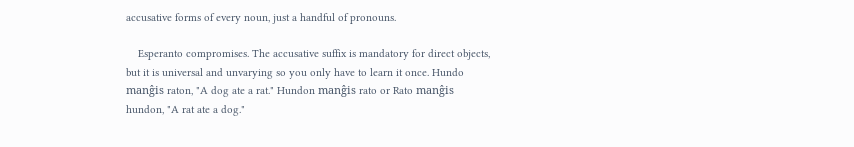accusative forms of every noun, just a handful of pronouns.

    Esperanto compromises. The accusative suffix is mandatory for direct objects, but it is universal and unvarying so you only have to learn it once. Hundo manĝis raton, "A dog ate a rat." Hundon manĝis rato or Rato manĝis hundon, "A rat ate a dog."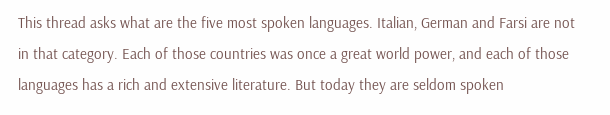This thread asks what are the five most spoken languages. Italian, German and Farsi are not in that category. Each of those countries was once a great world power, and each of those languages has a rich and extensive literature. But today they are seldom spoken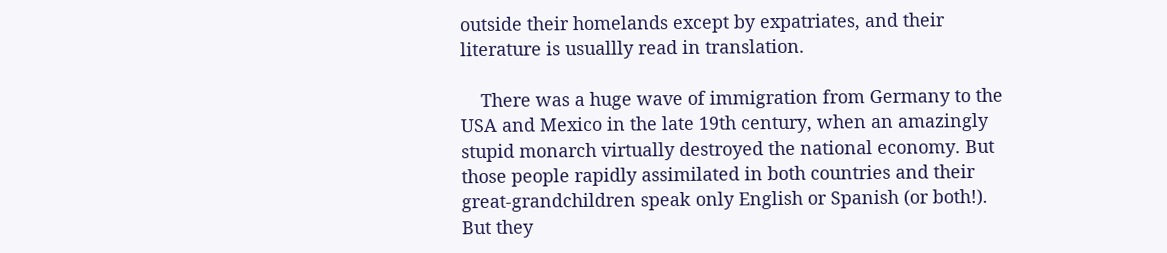outside their homelands except by expatriates, and their literature is usuallly read in translation.

    There was a huge wave of immigration from Germany to the USA and Mexico in the late 19th century, when an amazingly stupid monarch virtually destroyed the national economy. But those people rapidly assimilated in both countries and their great-grandchildren speak only English or Spanish (or both!). But they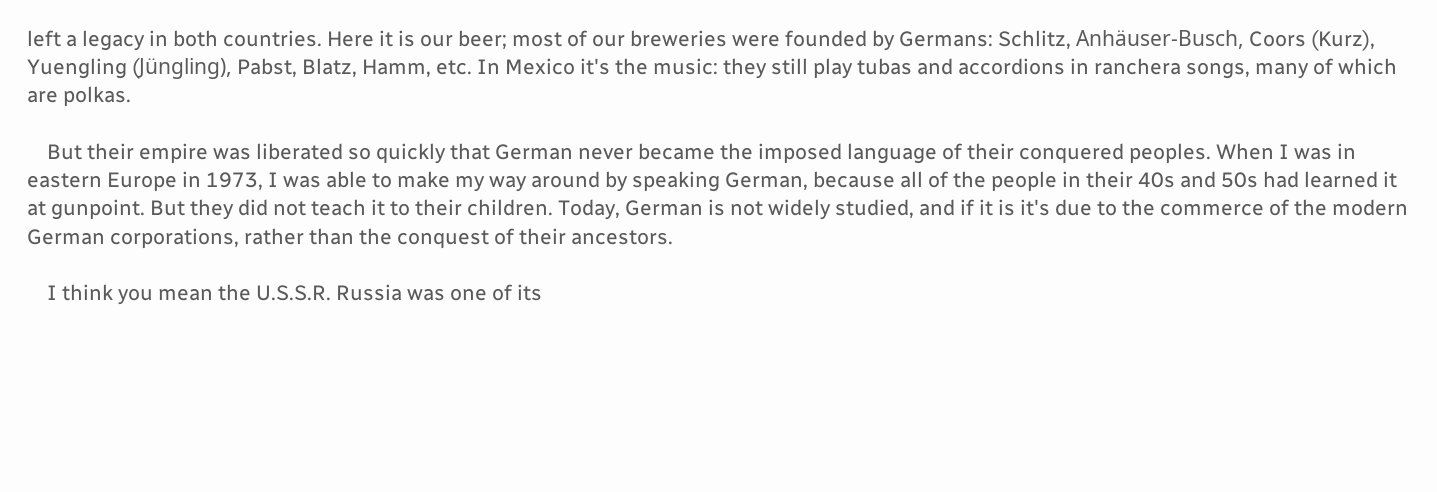left a legacy in both countries. Here it is our beer; most of our breweries were founded by Germans: Schlitz, Anhäuser-Busch, Coors (Kurz), Yuengling (Jüngling), Pabst, Blatz, Hamm, etc. In Mexico it's the music: they still play tubas and accordions in ranchera songs, many of which are polkas.

    But their empire was liberated so quickly that German never became the imposed language of their conquered peoples. When I was in eastern Europe in 1973, I was able to make my way around by speaking German, because all of the people in their 40s and 50s had learned it at gunpoint. But they did not teach it to their children. Today, German is not widely studied, and if it is it's due to the commerce of the modern German corporations, rather than the conquest of their ancestors.

    I think you mean the U.S.S.R. Russia was one of its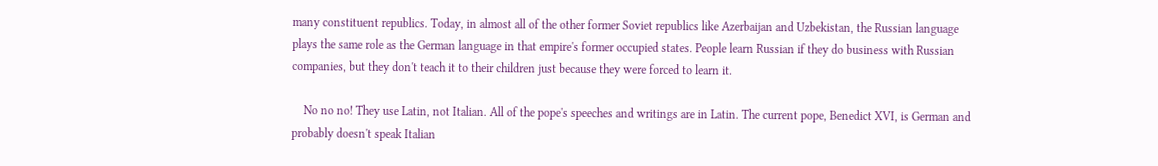many constituent republics. Today, in almost all of the other former Soviet republics like Azerbaijan and Uzbekistan, the Russian language plays the same role as the German language in that empire's former occupied states. People learn Russian if they do business with Russian companies, but they don't teach it to their children just because they were forced to learn it.

    No no no! They use Latin, not Italian. All of the pope's speeches and writings are in Latin. The current pope, Benedict XVI, is German and probably doesn't speak Italian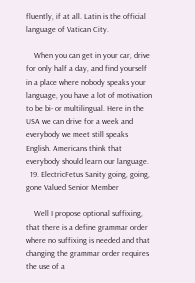fluently, if at all. Latin is the official language of Vatican City.

    When you can get in your car, drive for only half a day, and find yourself in a place where nobody speaks your language, you have a lot of motivation to be bi- or multilingual. Here in the USA we can drive for a week and everybody we meet still speaks English. Americans think that everybody should learn our language.
  19. ElectricFetus Sanity going, going, gone Valued Senior Member

    Well I propose optional suffixing, that there is a define grammar order where no suffixing is needed and that changing the grammar order requires the use of a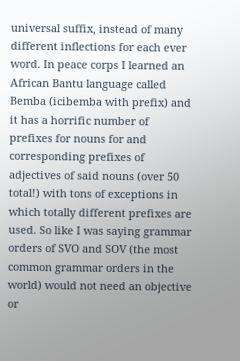universal suffix, instead of many different inflections for each ever word. In peace corps I learned an African Bantu language called Bemba (icibemba with prefix) and it has a horrific number of prefixes for nouns for and corresponding prefixes of adjectives of said nouns (over 50 total!) with tons of exceptions in which totally different prefixes are used. So like I was saying grammar orders of SVO and SOV (the most common grammar orders in the world) would not need an objective or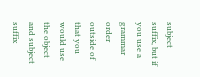subject suffix, but if you use a grammar order outside of that you would use the object and subject suffix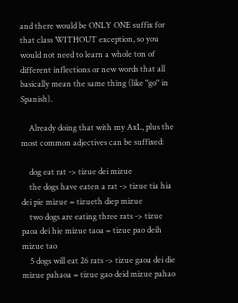and there would be ONLY ONE suffix for that class WITHOUT exception, so you would not need to learn a whole ton of different inflections or new words that all basically mean the same thing (like "go" in Spanish).

    Already doing that with my AxL, plus the most common adjectives can be suffixed:

    dog eat rat -> tizue dei mizue
    the dogs have eaten a rat -> tizue tia hia dei pie mizue = tizueth diep mizue
    two dogs are eating three rats -> tizue paoa dei hie mizue taoa = tizue pao deih mizue tao
    5 dogs will eat 26 rats -> tizue gaoa dei die mizue pahaoa = tizue gao deid mizue pahao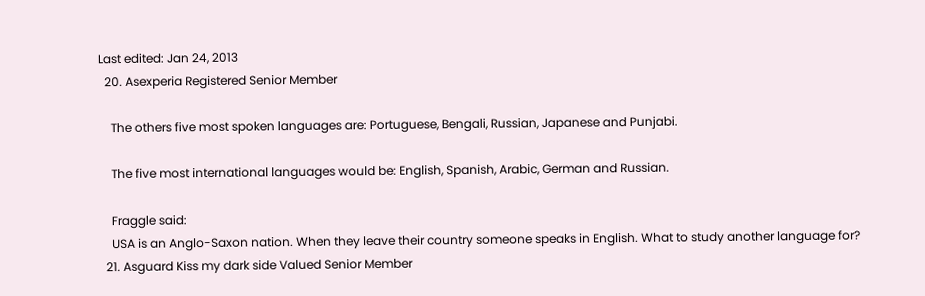Last edited: Jan 24, 2013
  20. Asexperia Registered Senior Member

    The others five most spoken languages are: Portuguese, Bengali, Russian, Japanese and Punjabi.

    The five most international languages would be: English, Spanish, Arabic, German and Russian.

    Fraggle said:
    USA is an Anglo-Saxon nation. When they leave their country someone speaks in English. What to study another language for?
  21. Asguard Kiss my dark side Valued Senior Member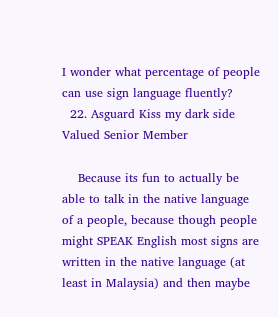I wonder what percentage of people can use sign language fluently?
  22. Asguard Kiss my dark side Valued Senior Member

    Because its fun to actually be able to talk in the native language of a people, because though people might SPEAK English most signs are written in the native language (at least in Malaysia) and then maybe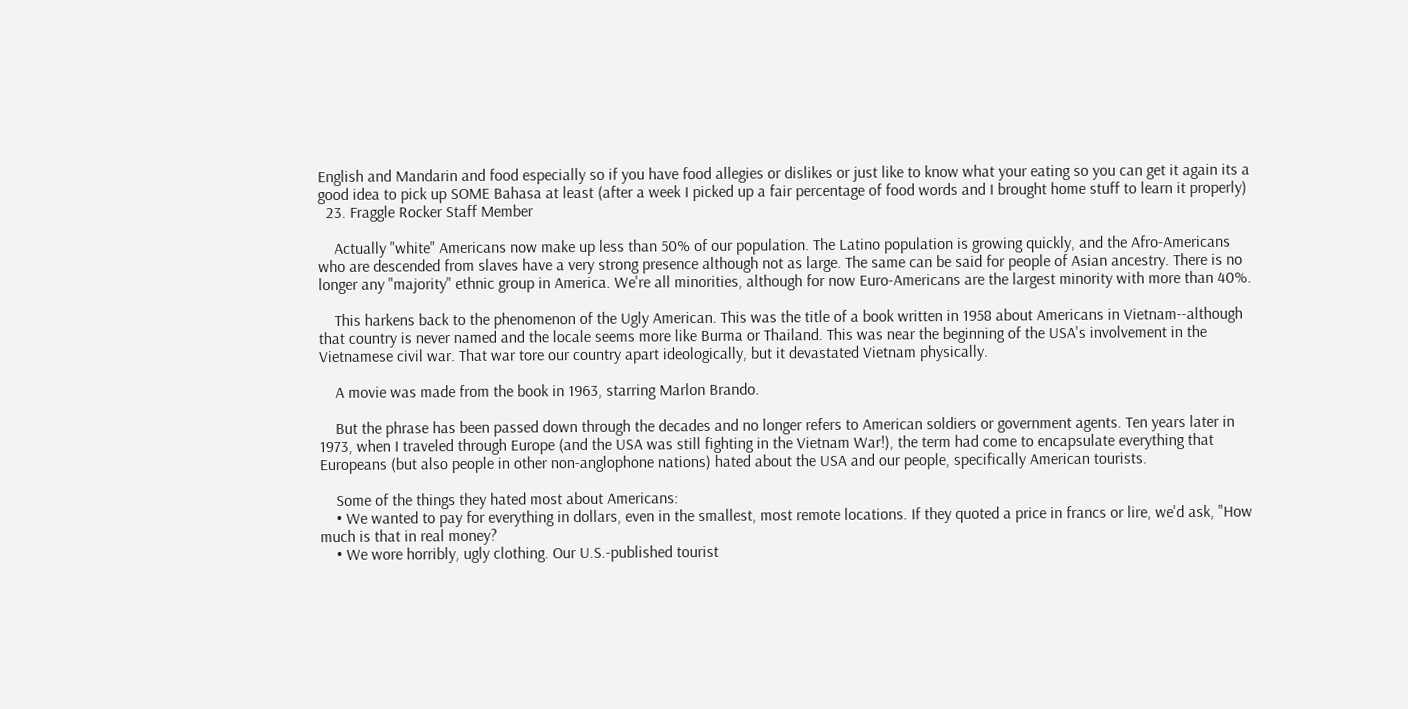English and Mandarin and food especially so if you have food allegies or dislikes or just like to know what your eating so you can get it again its a good idea to pick up SOME Bahasa at least (after a week I picked up a fair percentage of food words and I brought home stuff to learn it properly)
  23. Fraggle Rocker Staff Member

    Actually "white" Americans now make up less than 50% of our population. The Latino population is growing quickly, and the Afro-Americans who are descended from slaves have a very strong presence although not as large. The same can be said for people of Asian ancestry. There is no longer any "majority" ethnic group in America. We're all minorities, although for now Euro-Americans are the largest minority with more than 40%.

    This harkens back to the phenomenon of the Ugly American. This was the title of a book written in 1958 about Americans in Vietnam--although that country is never named and the locale seems more like Burma or Thailand. This was near the beginning of the USA's involvement in the Vietnamese civil war. That war tore our country apart ideologically, but it devastated Vietnam physically.

    A movie was made from the book in 1963, starring Marlon Brando.

    But the phrase has been passed down through the decades and no longer refers to American soldiers or government agents. Ten years later in 1973, when I traveled through Europe (and the USA was still fighting in the Vietnam War!), the term had come to encapsulate everything that Europeans (but also people in other non-anglophone nations) hated about the USA and our people, specifically American tourists.

    Some of the things they hated most about Americans:
    • We wanted to pay for everything in dollars, even in the smallest, most remote locations. If they quoted a price in francs or lire, we'd ask, "How much is that in real money?
    • We wore horribly, ugly clothing. Our U.S.-published tourist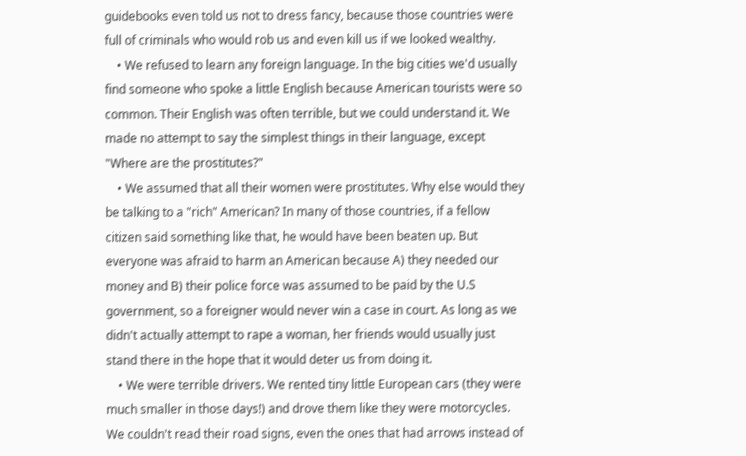guidebooks even told us not to dress fancy, because those countries were full of criminals who would rob us and even kill us if we looked wealthy.
    • We refused to learn any foreign language. In the big cities we'd usually find someone who spoke a little English because American tourists were so common. Their English was often terrible, but we could understand it. We made no attempt to say the simplest things in their language, except "Where are the prostitutes?"
    • We assumed that all their women were prostitutes. Why else would they be talking to a "rich" American? In many of those countries, if a fellow citizen said something like that, he would have been beaten up. But everyone was afraid to harm an American because A) they needed our money and B) their police force was assumed to be paid by the U.S government, so a foreigner would never win a case in court. As long as we didn't actually attempt to rape a woman, her friends would usually just stand there in the hope that it would deter us from doing it.
    • We were terrible drivers. We rented tiny little European cars (they were much smaller in those days!) and drove them like they were motorcycles. We couldn't read their road signs, even the ones that had arrows instead of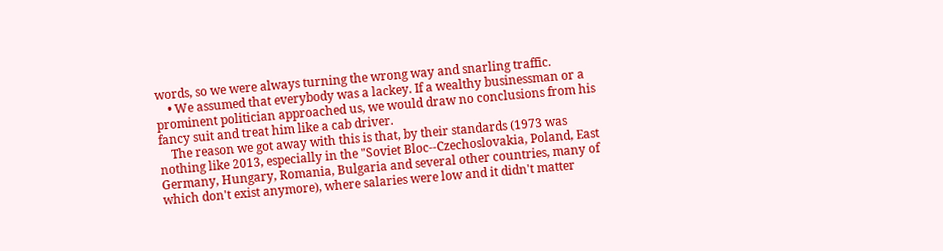words, so we were always turning the wrong way and snarling traffic.
    • We assumed that everybody was a lackey. If a wealthy businessman or a prominent politician approached us, we would draw no conclusions from his fancy suit and treat him like a cab driver.
    The reason we got away with this is that, by their standards (1973 was nothing like 2013, especially in the "Soviet Bloc--Czechoslovakia, Poland, East Germany, Hungary, Romania, Bulgaria and several other countries, many of which don't exist anymore), where salaries were low and it didn't matter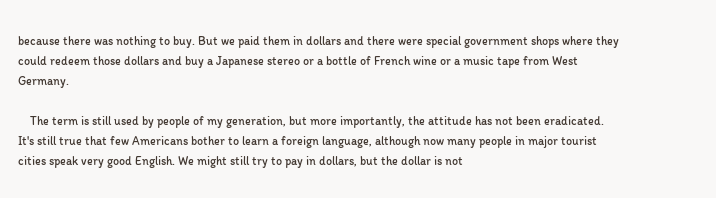because there was nothing to buy. But we paid them in dollars and there were special government shops where they could redeem those dollars and buy a Japanese stereo or a bottle of French wine or a music tape from West Germany.

    The term is still used by people of my generation, but more importantly, the attitude has not been eradicated. It's still true that few Americans bother to learn a foreign language, although now many people in major tourist cities speak very good English. We might still try to pay in dollars, but the dollar is not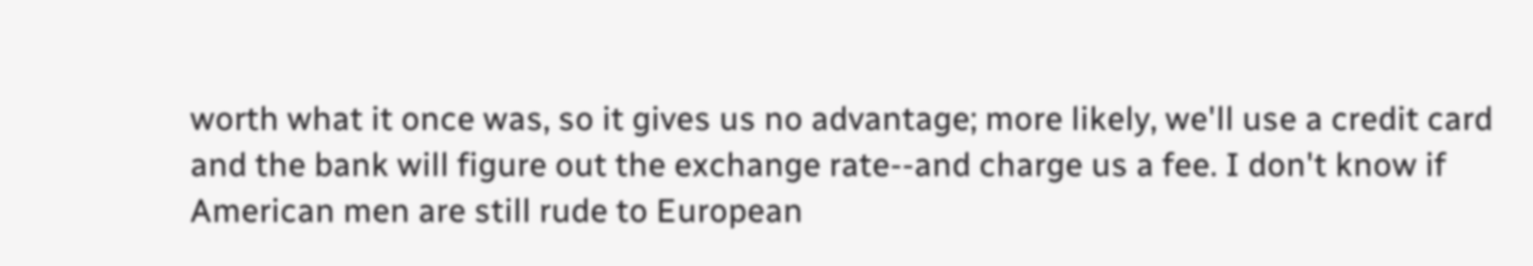worth what it once was, so it gives us no advantage; more likely, we'll use a credit card and the bank will figure out the exchange rate--and charge us a fee. I don't know if American men are still rude to European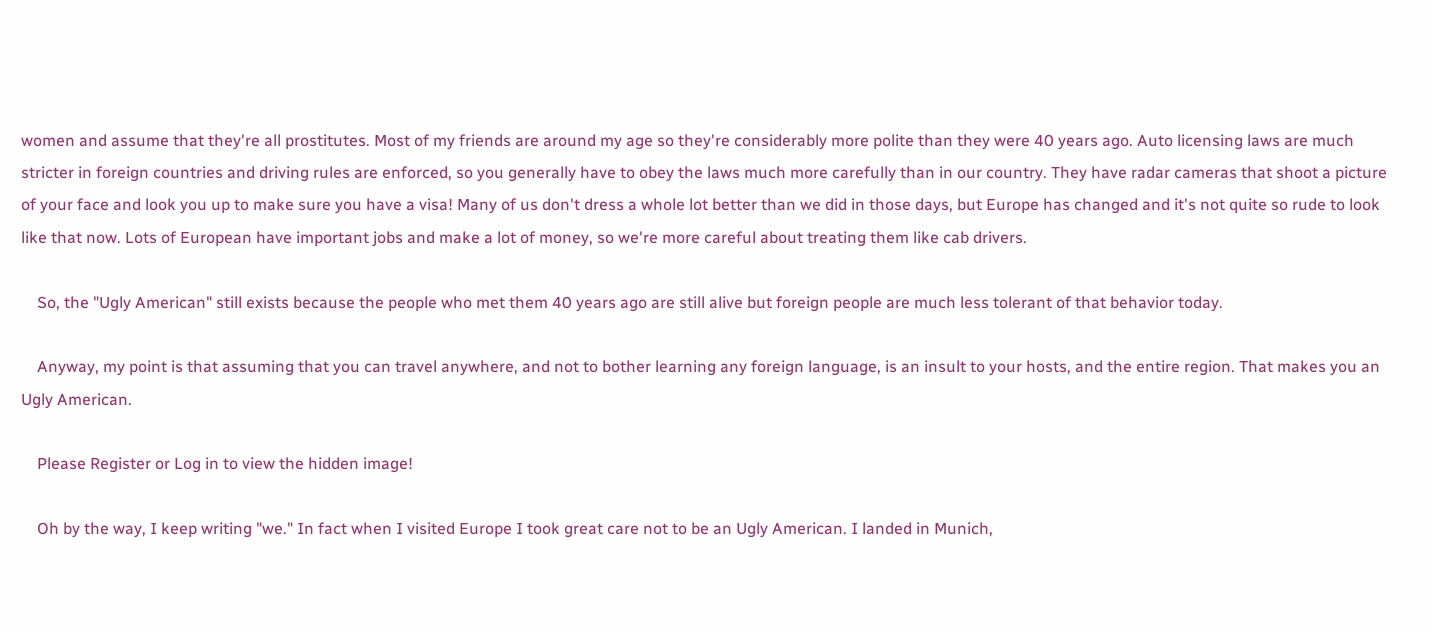women and assume that they're all prostitutes. Most of my friends are around my age so they're considerably more polite than they were 40 years ago. Auto licensing laws are much stricter in foreign countries and driving rules are enforced, so you generally have to obey the laws much more carefully than in our country. They have radar cameras that shoot a picture of your face and look you up to make sure you have a visa! Many of us don't dress a whole lot better than we did in those days, but Europe has changed and it's not quite so rude to look like that now. Lots of European have important jobs and make a lot of money, so we're more careful about treating them like cab drivers.

    So, the "Ugly American" still exists because the people who met them 40 years ago are still alive but foreign people are much less tolerant of that behavior today.

    Anyway, my point is that assuming that you can travel anywhere, and not to bother learning any foreign language, is an insult to your hosts, and the entire region. That makes you an Ugly American.

    Please Register or Log in to view the hidden image!

    Oh by the way, I keep writing "we." In fact when I visited Europe I took great care not to be an Ugly American. I landed in Munich,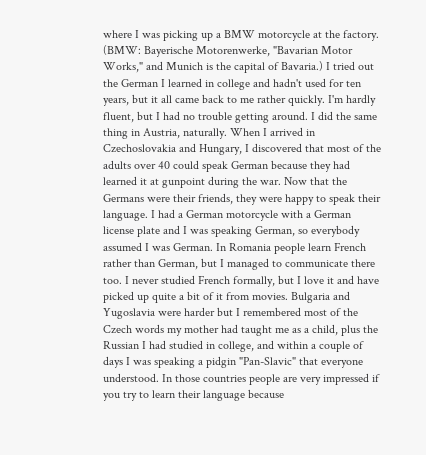where I was picking up a BMW motorcycle at the factory. (BMW: Bayerische Motorenwerke, "Bavarian Motor Works," and Munich is the capital of Bavaria.) I tried out the German I learned in college and hadn't used for ten years, but it all came back to me rather quickly. I'm hardly fluent, but I had no trouble getting around. I did the same thing in Austria, naturally. When I arrived in Czechoslovakia and Hungary, I discovered that most of the adults over 40 could speak German because they had learned it at gunpoint during the war. Now that the Germans were their friends, they were happy to speak their language. I had a German motorcycle with a German license plate and I was speaking German, so everybody assumed I was German. In Romania people learn French rather than German, but I managed to communicate there too. I never studied French formally, but I love it and have picked up quite a bit of it from movies. Bulgaria and Yugoslavia were harder but I remembered most of the Czech words my mother had taught me as a child, plus the Russian I had studied in college, and within a couple of days I was speaking a pidgin "Pan-Slavic" that everyone understood. In those countries people are very impressed if you try to learn their language because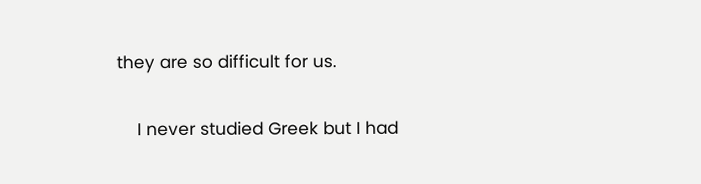they are so difficult for us.

    I never studied Greek but I had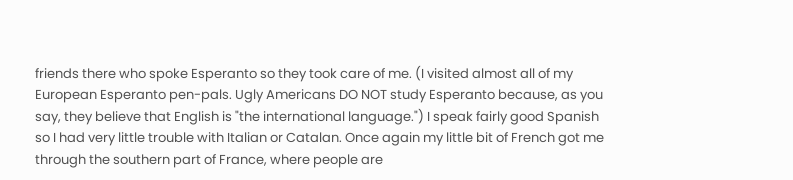friends there who spoke Esperanto so they took care of me. (I visited almost all of my European Esperanto pen-pals. Ugly Americans DO NOT study Esperanto because, as you say, they believe that English is "the international language.") I speak fairly good Spanish so I had very little trouble with Italian or Catalan. Once again my little bit of French got me through the southern part of France, where people are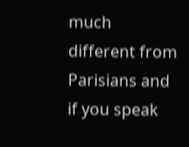much different from Parisians and if you speak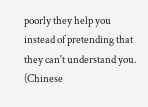poorly they help you instead of pretending that they can't understand you. (Chinese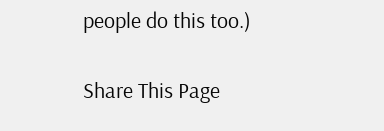people do this too.)

Share This Page